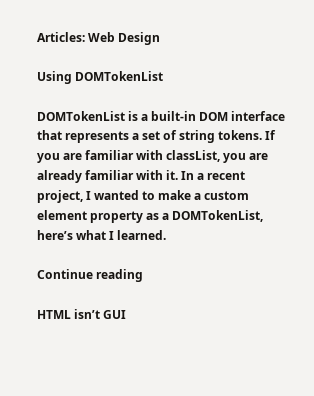Articles: Web Design

Using DOMTokenList

DOMTokenList is a built-in DOM interface that represents a set of string tokens. If you are familiar with classList, you are already familiar with it. In a recent project, I wanted to make a custom element property as a DOMTokenList, here’s what I learned.

Continue reading

HTML isn’t GUI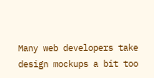Many web developers take design mockups a bit too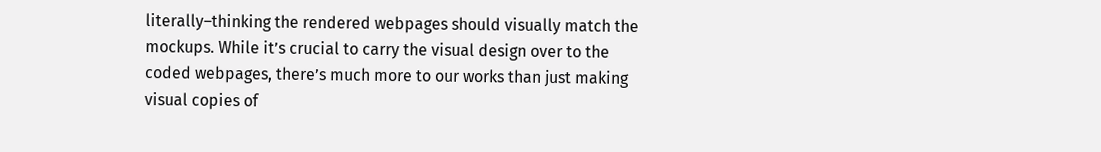literally–thinking the rendered webpages should visually match the mockups. While it’s crucial to carry the visual design over to the coded webpages, there’s much more to our works than just making visual copies of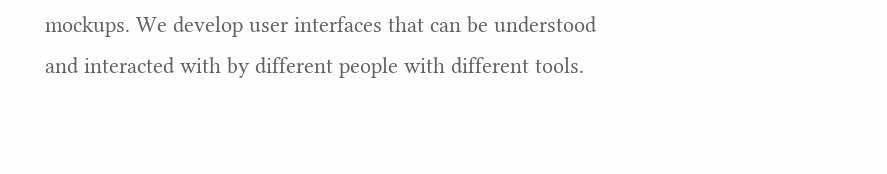mockups. We develop user interfaces that can be understood and interacted with by different people with different tools.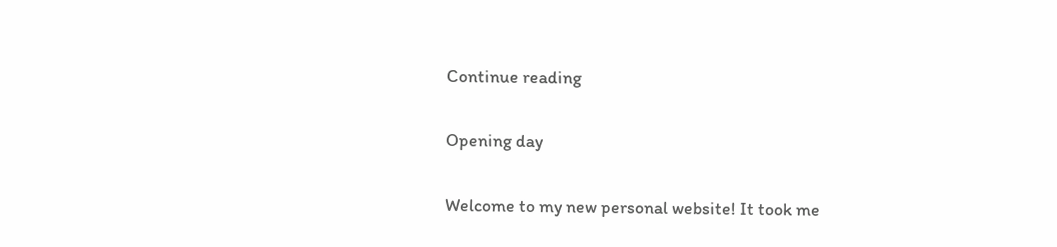Continue reading

Opening day

Welcome to my new personal website! It took me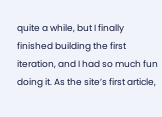quite a while, but I finally finished building the first iteration, and I had so much fun doing it. As the site’s first article,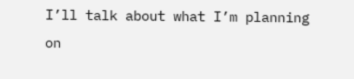I’ll talk about what I’m planning on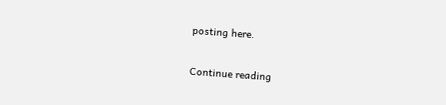posting here.

Continue reading